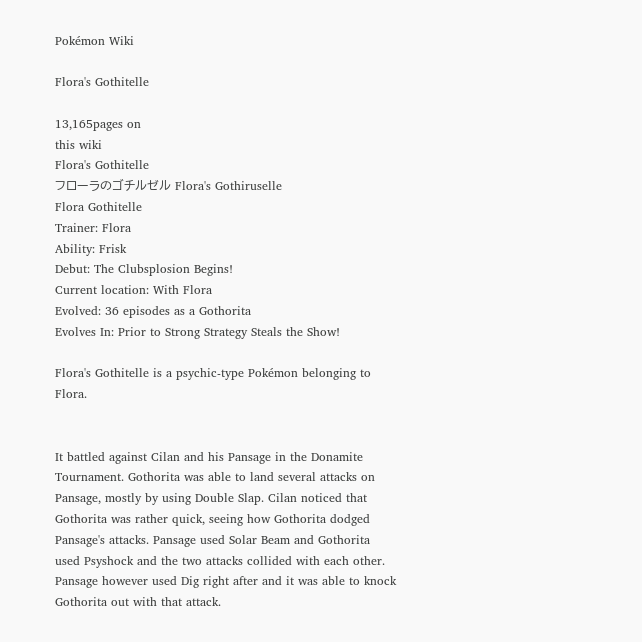Pokémon Wiki

Flora's Gothitelle

13,165pages on
this wiki
Flora's Gothitelle
フローラのゴチルゼル Flora's Gothiruselle
Flora Gothitelle
Trainer: Flora
Ability: Frisk
Debut: The Clubsplosion Begins!
Current location: With Flora
Evolved: 36 episodes as a Gothorita
Evolves In: Prior to Strong Strategy Steals the Show!

Flora's Gothitelle is a psychic-type Pokémon belonging to Flora.


It battled against Cilan and his Pansage in the Donamite Tournament. Gothorita was able to land several attacks on Pansage, mostly by using Double Slap. Cilan noticed that Gothorita was rather quick, seeing how Gothorita dodged Pansage's attacks. Pansage used Solar Beam and Gothorita used Psyshock and the two attacks collided with each other. Pansage however used Dig right after and it was able to knock Gothorita out with that attack.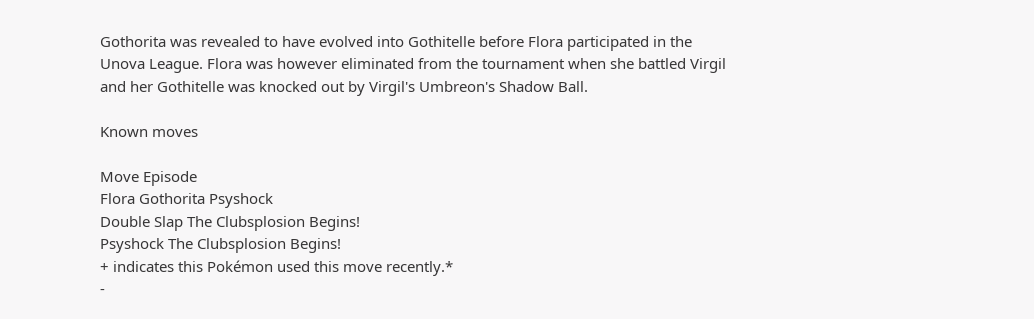Gothorita was revealed to have evolved into Gothitelle before Flora participated in the Unova League. Flora was however eliminated from the tournament when she battled Virgil and her Gothitelle was knocked out by Virgil's Umbreon's Shadow Ball.

Known moves

Move Episode
Flora Gothorita Psyshock
Double Slap The Clubsplosion Begins!
Psyshock The Clubsplosion Begins!
+ indicates this Pokémon used this move recently.*
-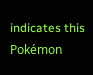indicates this Pokémon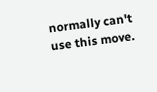normally can't use this move.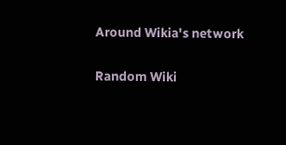Around Wikia's network

Random Wiki